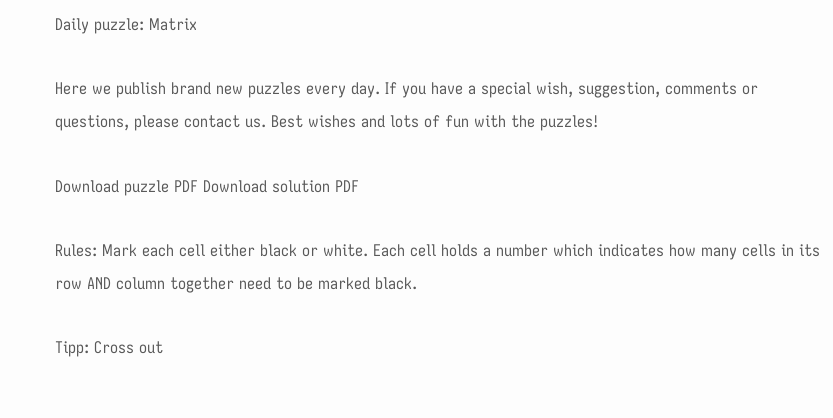Daily puzzle: Matrix

Here we publish brand new puzzles every day. If you have a special wish, suggestion, comments or questions, please contact us. Best wishes and lots of fun with the puzzles!

Download puzzle PDF Download solution PDF

Rules: Mark each cell either black or white. Each cell holds a number which indicates how many cells in its row AND column together need to be marked black.

Tipp: Cross out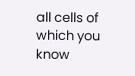all cells of which you know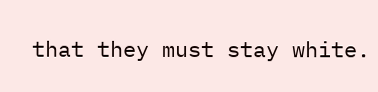that they must stay white.